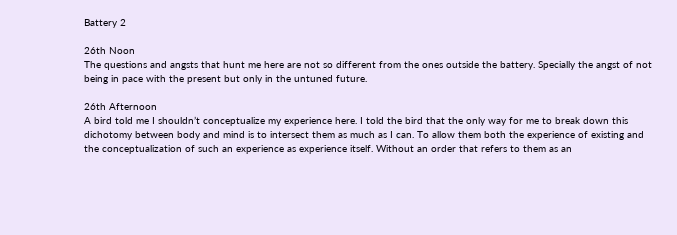Battery 2

26th Noon
The questions and angsts that hunt me here are not so different from the ones outside the battery. Specially the angst of not being in pace with the present but only in the untuned future.

26th Afternoon
A bird told me I shouldn’t conceptualize my experience here. I told the bird that the only way for me to break down this dichotomy between body and mind is to intersect them as much as I can. To allow them both the experience of existing and the conceptualization of such an experience as experience itself. Without an order that refers to them as an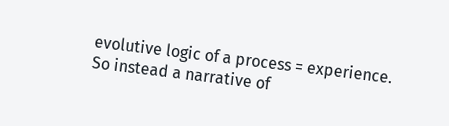evolutive logic of a process = experience.
So instead a narrative of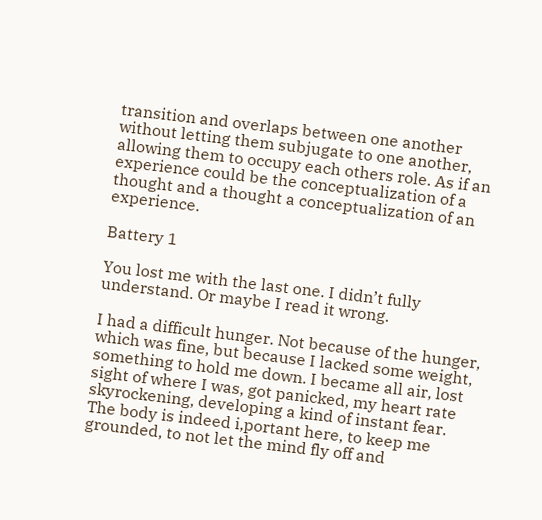transition and overlaps between one another without letting them subjugate to one another, allowing them to occupy each others role. As if an experience could be the conceptualization of a thought and a thought a conceptualization of an experience.

Battery 1

You lost me with the last one. I didn’t fully understand. Or maybe I read it wrong.

I had a difficult hunger. Not because of the hunger, which was fine, but because I lacked some weight, something to hold me down. I became all air, lost sight of where I was, got panicked, my heart rate skyrockening, developing a kind of instant fear.
The body is indeed i,portant here, to keep me grounded, to not let the mind fly off and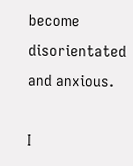become disorientated and anxious.

I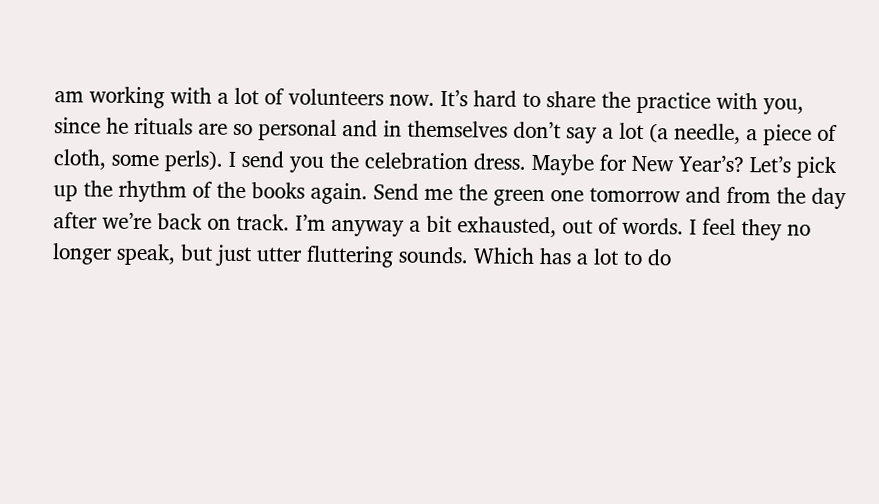am working with a lot of volunteers now. It’s hard to share the practice with you, since he rituals are so personal and in themselves don’t say a lot (a needle, a piece of cloth, some perls). I send you the celebration dress. Maybe for New Year’s? Let’s pick up the rhythm of the books again. Send me the green one tomorrow and from the day after we’re back on track. I’m anyway a bit exhausted, out of words. I feel they no longer speak, but just utter fluttering sounds. Which has a lot to do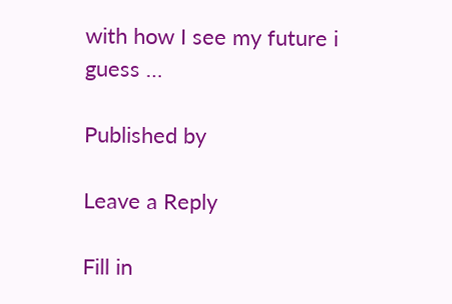with how I see my future i guess …

Published by

Leave a Reply

Fill in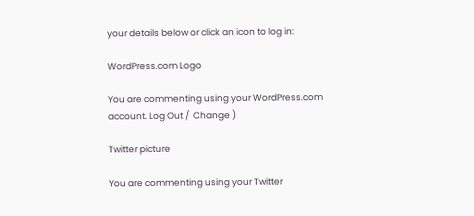your details below or click an icon to log in:

WordPress.com Logo

You are commenting using your WordPress.com account. Log Out /  Change )

Twitter picture

You are commenting using your Twitter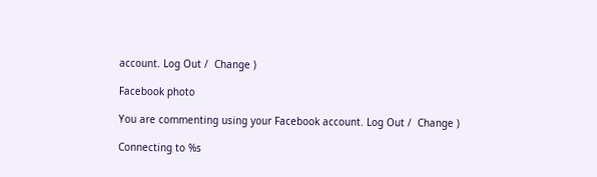account. Log Out /  Change )

Facebook photo

You are commenting using your Facebook account. Log Out /  Change )

Connecting to %s